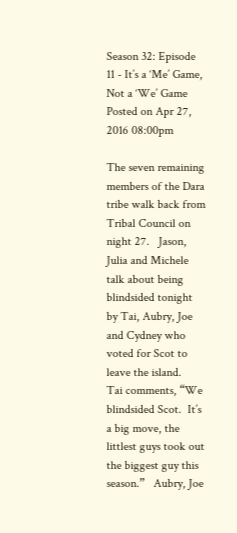Season 32: Episode 11 - It’s a ‘Me’ Game, Not a ‘We’ Game
Posted on Apr 27, 2016 08:00pm

The seven remaining members of the Dara tribe walk back from Tribal Council on night 27.   Jason, Julia and Michele talk about being blindsided tonight by Tai, Aubry, Joe and Cydney who voted for Scot to leave the island.    Tai comments, “We blindsided Scot.  It’s a big move, the littlest guys took out the biggest guy this season.”   Aubry, Joe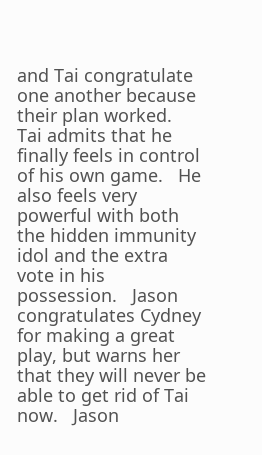and Tai congratulate one another because their plan worked.   Tai admits that he finally feels in control of his own game.   He also feels very powerful with both the hidden immunity idol and the extra vote in his possession.   Jason congratulates Cydney for making a great play, but warns her that they will never be able to get rid of Tai now.   Jason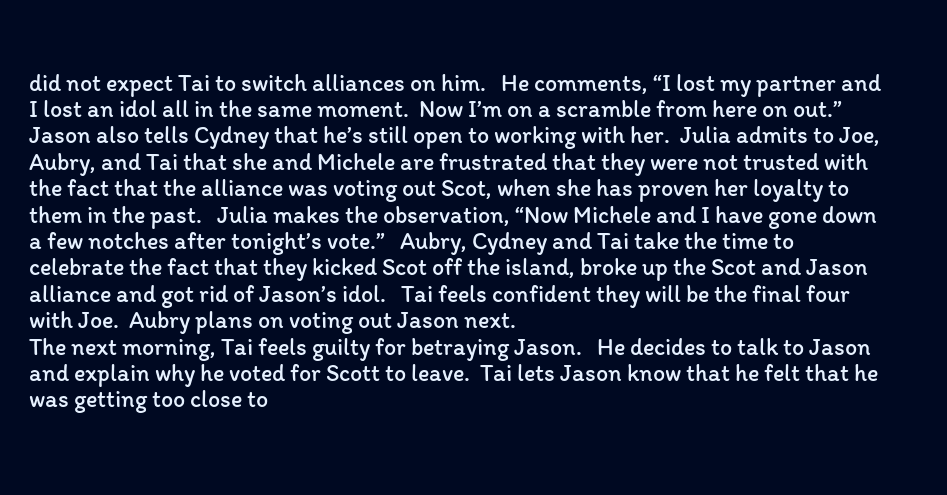did not expect Tai to switch alliances on him.   He comments, “I lost my partner and I lost an idol all in the same moment.  Now I’m on a scramble from here on out.”  Jason also tells Cydney that he’s still open to working with her.  Julia admits to Joe, Aubry, and Tai that she and Michele are frustrated that they were not trusted with the fact that the alliance was voting out Scot, when she has proven her loyalty to them in the past.   Julia makes the observation, “Now Michele and I have gone down a few notches after tonight’s vote.”   Aubry, Cydney and Tai take the time to celebrate the fact that they kicked Scot off the island, broke up the Scot and Jason alliance and got rid of Jason’s idol.   Tai feels confident they will be the final four with Joe.  Aubry plans on voting out Jason next.
The next morning, Tai feels guilty for betraying Jason.   He decides to talk to Jason and explain why he voted for Scott to leave.  Tai lets Jason know that he felt that he was getting too close to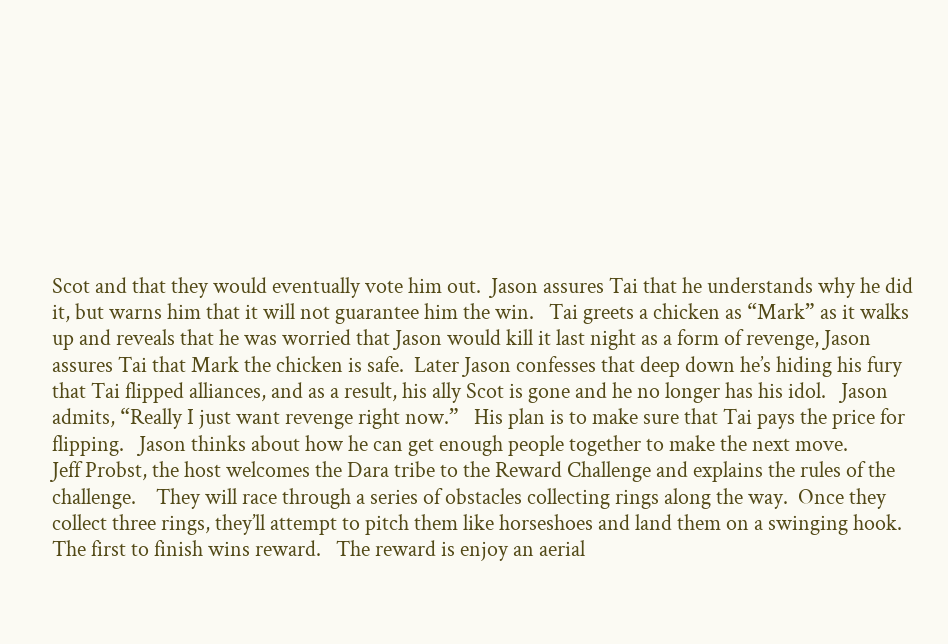Scot and that they would eventually vote him out.  Jason assures Tai that he understands why he did it, but warns him that it will not guarantee him the win.   Tai greets a chicken as “Mark” as it walks up and reveals that he was worried that Jason would kill it last night as a form of revenge, Jason assures Tai that Mark the chicken is safe.  Later Jason confesses that deep down he’s hiding his fury that Tai flipped alliances, and as a result, his ally Scot is gone and he no longer has his idol.   Jason admits, “Really I just want revenge right now.”   His plan is to make sure that Tai pays the price for flipping.   Jason thinks about how he can get enough people together to make the next move.
Jeff Probst, the host welcomes the Dara tribe to the Reward Challenge and explains the rules of the challenge.    They will race through a series of obstacles collecting rings along the way.  Once they collect three rings, they’ll attempt to pitch them like horseshoes and land them on a swinging hook.  The first to finish wins reward.   The reward is enjoy an aerial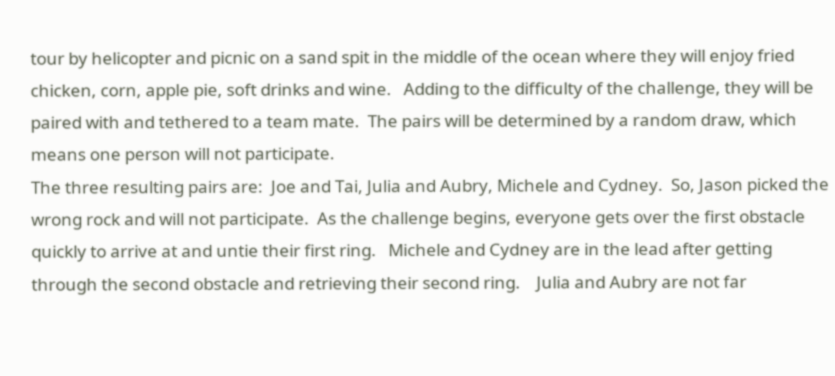tour by helicopter and picnic on a sand spit in the middle of the ocean where they will enjoy fried chicken, corn, apple pie, soft drinks and wine.   Adding to the difficulty of the challenge, they will be paired with and tethered to a team mate.  The pairs will be determined by a random draw, which means one person will not participate.
The three resulting pairs are:  Joe and Tai, Julia and Aubry, Michele and Cydney.  So, Jason picked the wrong rock and will not participate.  As the challenge begins, everyone gets over the first obstacle quickly to arrive at and untie their first ring.   Michele and Cydney are in the lead after getting through the second obstacle and retrieving their second ring.    Julia and Aubry are not far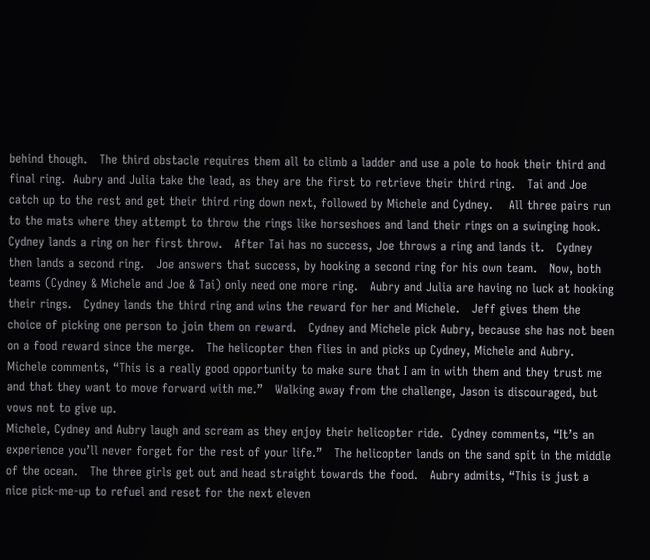behind though.   The third obstacle requires them all to climb a ladder and use a pole to hook their third and final ring.  Aubry and Julia take the lead, as they are the first to retrieve their third ring.   Tai and Joe catch up to the rest and get their third ring down next, followed by Michele and Cydney.    All three pairs run to the mats where they attempt to throw the rings like horseshoes and land their rings on a swinging hook.    Cydney lands a ring on her first throw.   After Tai has no success, Joe throws a ring and lands it.   Cydney then lands a second ring.   Joe answers that success, by hooking a second ring for his own team.   Now, both teams (Cydney & Michele and Joe & Tai) only need one more ring.   Aubry and Julia are having no luck at hooking their rings.   Cydney lands the third ring and wins the reward for her and Michele.   Jeff gives them the choice of picking one person to join them on reward.   Cydney and Michele pick Aubry, because she has not been on a food reward since the merge.   The helicopter then flies in and picks up Cydney, Michele and Aubry.   Michele comments, “This is a really good opportunity to make sure that I am in with them and they trust me and that they want to move forward with me.”   Walking away from the challenge, Jason is discouraged, but vows not to give up.
Michele, Cydney and Aubry laugh and scream as they enjoy their helicopter ride.  Cydney comments, “It’s an experience you’ll never forget for the rest of your life.”   The helicopter lands on the sand spit in the middle of the ocean.   The three girls get out and head straight towards the food.   Aubry admits, “This is just a nice pick-me-up to refuel and reset for the next eleven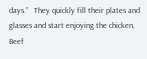days.”   They quickly fill their plates and glasses and start enjoying the chicken, Beef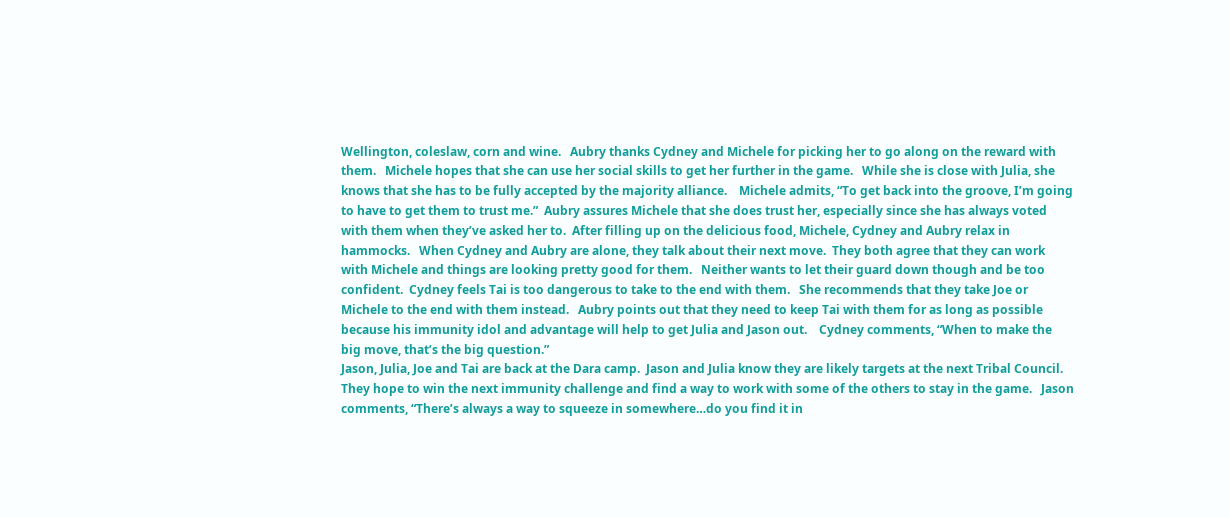Wellington, coleslaw, corn and wine.   Aubry thanks Cydney and Michele for picking her to go along on the reward with them.   Michele hopes that she can use her social skills to get her further in the game.   While she is close with Julia, she knows that she has to be fully accepted by the majority alliance.    Michele admits, “To get back into the groove, I’m going to have to get them to trust me.”  Aubry assures Michele that she does trust her, especially since she has always voted with them when they’ve asked her to.  After filling up on the delicious food, Michele, Cydney and Aubry relax in hammocks.   When Cydney and Aubry are alone, they talk about their next move.  They both agree that they can work with Michele and things are looking pretty good for them.   Neither wants to let their guard down though and be too confident.  Cydney feels Tai is too dangerous to take to the end with them.   She recommends that they take Joe or Michele to the end with them instead.   Aubry points out that they need to keep Tai with them for as long as possible because his immunity idol and advantage will help to get Julia and Jason out.    Cydney comments, “When to make the big move, that’s the big question.”
Jason, Julia, Joe and Tai are back at the Dara camp.  Jason and Julia know they are likely targets at the next Tribal Council.   They hope to win the next immunity challenge and find a way to work with some of the others to stay in the game.   Jason comments, “There’s always a way to squeeze in somewhere…do you find it in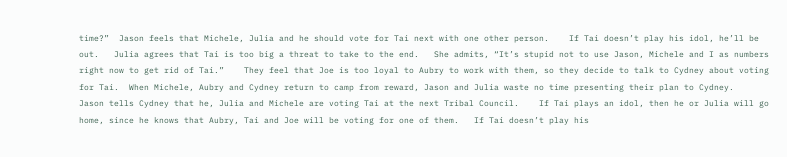time?”  Jason feels that Michele, Julia and he should vote for Tai next with one other person.    If Tai doesn’t play his idol, he’ll be out.   Julia agrees that Tai is too big a threat to take to the end.   She admits, “It’s stupid not to use Jason, Michele and I as numbers right now to get rid of Tai.”    They feel that Joe is too loyal to Aubry to work with them, so they decide to talk to Cydney about voting for Tai.  When Michele, Aubry and Cydney return to camp from reward, Jason and Julia waste no time presenting their plan to Cydney.    Jason tells Cydney that he, Julia and Michele are voting Tai at the next Tribal Council.    If Tai plays an idol, then he or Julia will go home, since he knows that Aubry, Tai and Joe will be voting for one of them.   If Tai doesn’t play his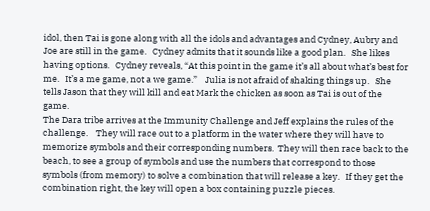idol, then Tai is gone along with all the idols and advantages and Cydney, Aubry and Joe are still in the game.   Cydney admits that it sounds like a good plan.   She likes having options.   Cydney reveals, “At this point in the game it’s all about what’s best for me.   It’s a me game, not a we game.”    Julia is not afraid of shaking things up.   She tells Jason that they will kill and eat Mark the chicken as soon as Tai is out of the game.
The Dara tribe arrives at the Immunity Challenge and Jeff explains the rules of the challenge.    They will race out to a platform in the water where they will have to memorize symbols and their corresponding numbers.  They will then race back to the beach, to see a group of symbols and use the numbers that correspond to those symbols (from memory) to solve a combination that will release a key.   If they get the combination right, the key will open a box containing puzzle pieces.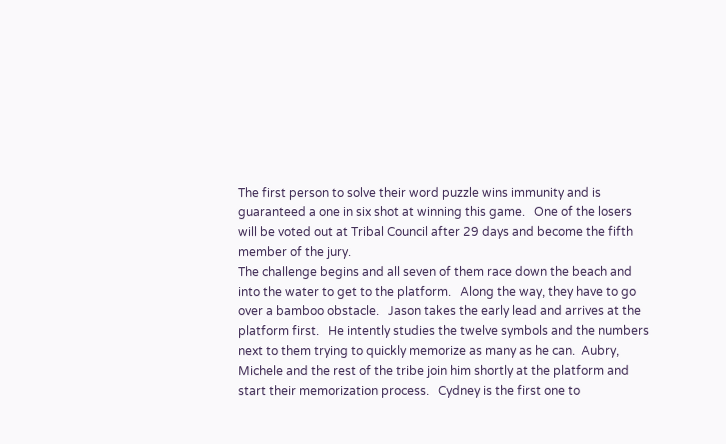The first person to solve their word puzzle wins immunity and is guaranteed a one in six shot at winning this game.   One of the losers will be voted out at Tribal Council after 29 days and become the fifth member of the jury.
The challenge begins and all seven of them race down the beach and into the water to get to the platform.   Along the way, they have to go over a bamboo obstacle.   Jason takes the early lead and arrives at the platform first.   He intently studies the twelve symbols and the numbers next to them trying to quickly memorize as many as he can.  Aubry, Michele and the rest of the tribe join him shortly at the platform and start their memorization process.   Cydney is the first one to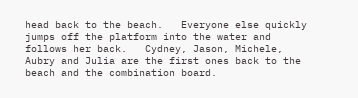head back to the beach.   Everyone else quickly jumps off the platform into the water and follows her back.   Cydney, Jason, Michele, Aubry and Julia are the first ones back to the beach and the combination board.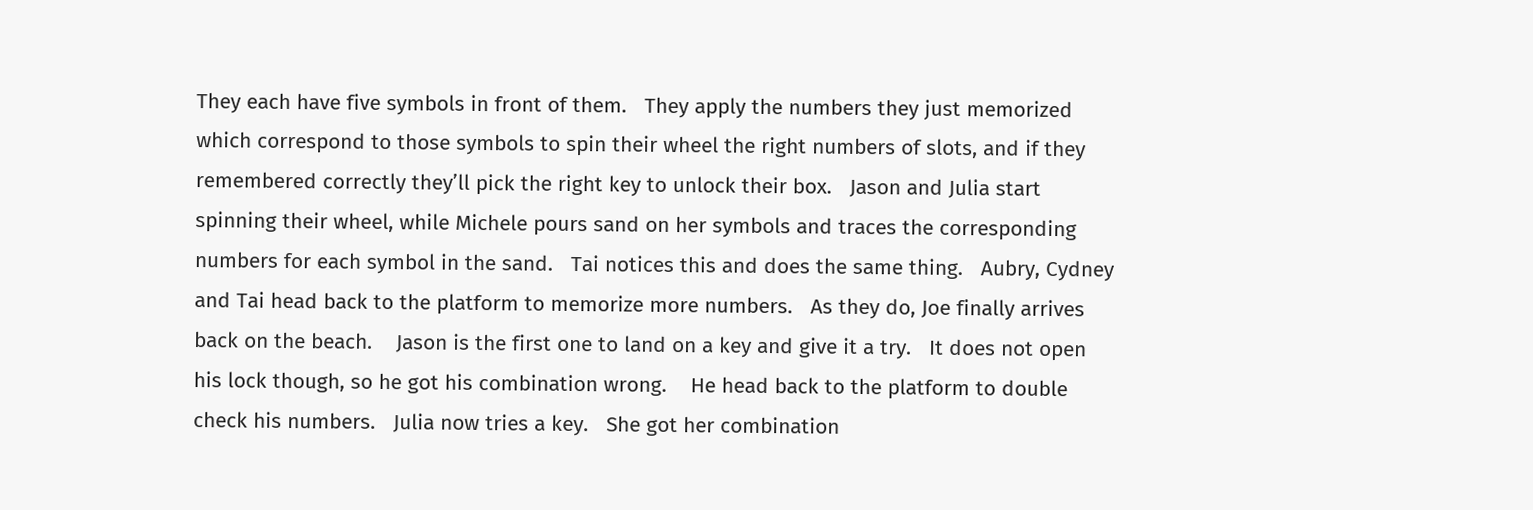They each have five symbols in front of them.   They apply the numbers they just memorized which correspond to those symbols to spin their wheel the right numbers of slots, and if they remembered correctly they’ll pick the right key to unlock their box.   Jason and Julia start spinning their wheel, while Michele pours sand on her symbols and traces the corresponding numbers for each symbol in the sand.   Tai notices this and does the same thing.   Aubry, Cydney and Tai head back to the platform to memorize more numbers.   As they do, Joe finally arrives back on the beach.    Jason is the first one to land on a key and give it a try.   It does not open his lock though, so he got his combination wrong.    He head back to the platform to double check his numbers.   Julia now tries a key.   She got her combination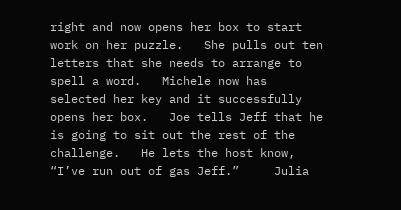right and now opens her box to start work on her puzzle.   She pulls out ten letters that she needs to arrange to spell a word.   Michele now has selected her key and it successfully opens her box.   Joe tells Jeff that he is going to sit out the rest of the challenge.   He lets the host know, “I’ve run out of gas Jeff.”     Julia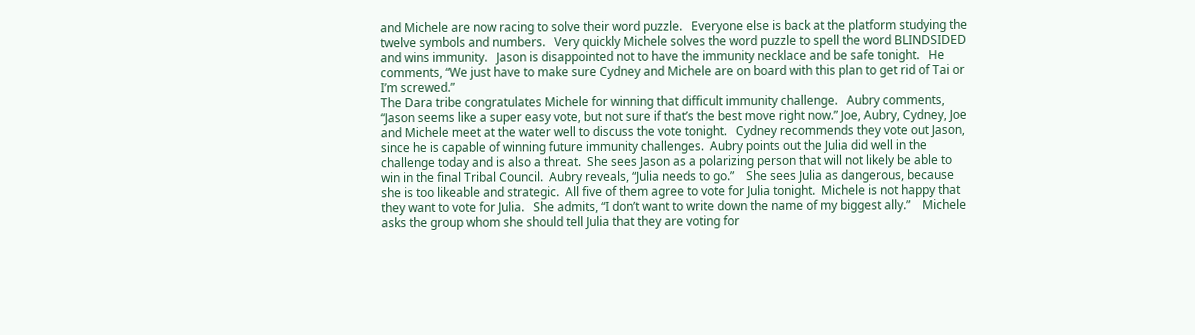and Michele are now racing to solve their word puzzle.   Everyone else is back at the platform studying the twelve symbols and numbers.   Very quickly Michele solves the word puzzle to spell the word BLINDSIDED and wins immunity.   Jason is disappointed not to have the immunity necklace and be safe tonight.   He comments, “We just have to make sure Cydney and Michele are on board with this plan to get rid of Tai or I’m screwed.”
The Dara tribe congratulates Michele for winning that difficult immunity challenge.   Aubry comments, “Jason seems like a super easy vote, but not sure if that’s the best move right now.” Joe, Aubry, Cydney, Joe and Michele meet at the water well to discuss the vote tonight.   Cydney recommends they vote out Jason, since he is capable of winning future immunity challenges.  Aubry points out the Julia did well in the challenge today and is also a threat.  She sees Jason as a polarizing person that will not likely be able to win in the final Tribal Council.  Aubry reveals, “Julia needs to go.”    She sees Julia as dangerous, because she is too likeable and strategic.  All five of them agree to vote for Julia tonight.  Michele is not happy that they want to vote for Julia.   She admits, “I don’t want to write down the name of my biggest ally.”    Michele asks the group whom she should tell Julia that they are voting for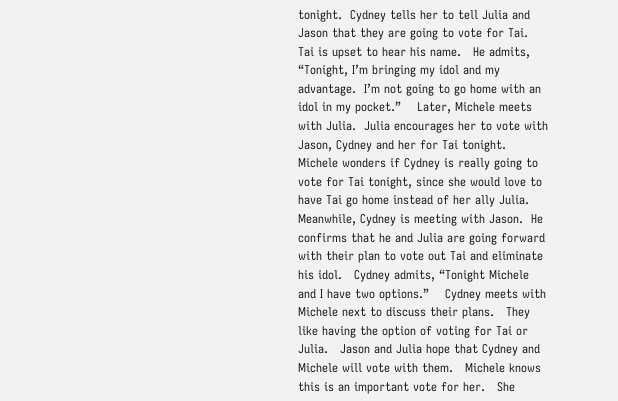tonight.  Cydney tells her to tell Julia and Jason that they are going to vote for Tai.    Tai is upset to hear his name.   He admits, “Tonight, I’m bringing my idol and my advantage.  I’m not going to go home with an idol in my pocket.”    Later, Michele meets with Julia.  Julia encourages her to vote with Jason, Cydney and her for Tai tonight.   Michele wonders if Cydney is really going to vote for Tai tonight, since she would love to have Tai go home instead of her ally Julia.    Meanwhile, Cydney is meeting with Jason.  He confirms that he and Julia are going forward with their plan to vote out Tai and eliminate his idol.   Cydney admits, “Tonight Michele and I have two options.”    Cydney meets with Michele next to discuss their plans.   They like having the option of voting for Tai or Julia.   Jason and Julia hope that Cydney and Michele will vote with them.   Michele knows this is an important vote for her.   She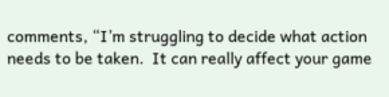comments, “I’m struggling to decide what action needs to be taken.  It can really affect your game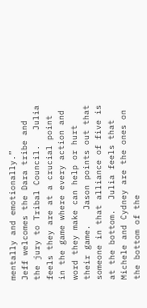mentally and emotionally.”
Jeff welcomes the Dara tribe and the jury to Tribal Council.   Julia feels they are at a crucial point in the game where every action and word they make can help or hurt their game.   Jason points out that someone in that alliance of five is at the bottom.  Julia feels that Michele and Cydney are the ones on the bottom of the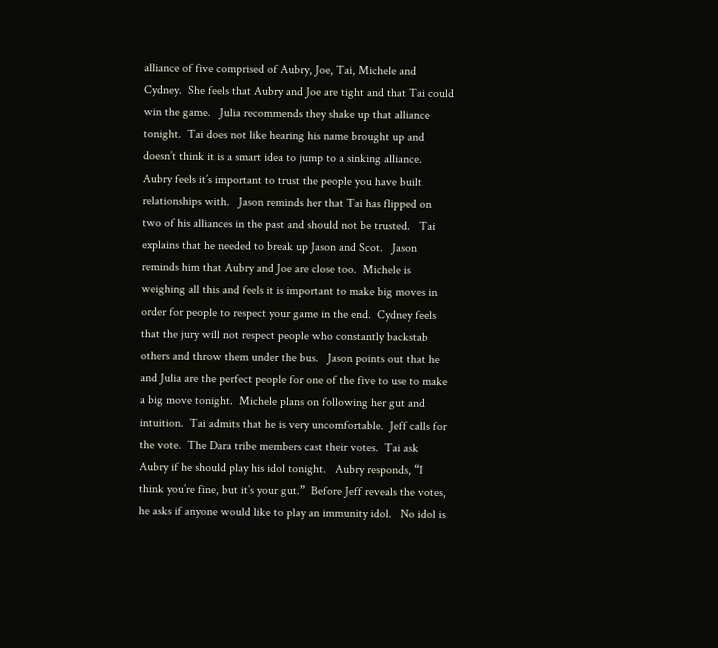alliance of five comprised of Aubry, Joe, Tai, Michele and Cydney.  She feels that Aubry and Joe are tight and that Tai could win the game.   Julia recommends they shake up that alliance tonight.  Tai does not like hearing his name brought up and doesn’t think it is a smart idea to jump to a sinking alliance.   Aubry feels it’s important to trust the people you have built relationships with.   Jason reminds her that Tai has flipped on two of his alliances in the past and should not be trusted.   Tai explains that he needed to break up Jason and Scot.   Jason reminds him that Aubry and Joe are close too.  Michele is weighing all this and feels it is important to make big moves in order for people to respect your game in the end.  Cydney feels that the jury will not respect people who constantly backstab others and throw them under the bus.   Jason points out that he and Julia are the perfect people for one of the five to use to make a big move tonight.  Michele plans on following her gut and intuition.  Tai admits that he is very uncomfortable.  Jeff calls for the vote.  The Dara tribe members cast their votes.  Tai ask Aubry if he should play his idol tonight.   Aubry responds, “I think you’re fine, but it’s your gut.”  Before Jeff reveals the votes, he asks if anyone would like to play an immunity idol.   No idol is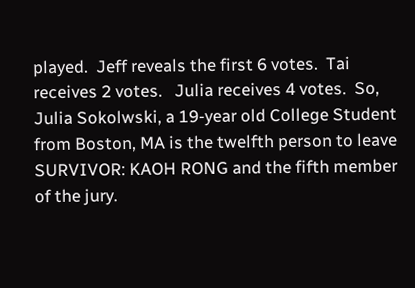played.  Jeff reveals the first 6 votes.  Tai receives 2 votes.   Julia receives 4 votes.  So, Julia Sokolwski, a 19-year old College Student from Boston, MA is the twelfth person to leave SURVIVOR: KAOH RONG and the fifth member of the jury.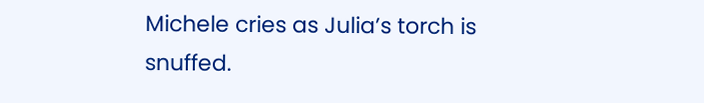Michele cries as Julia’s torch is snuffed.